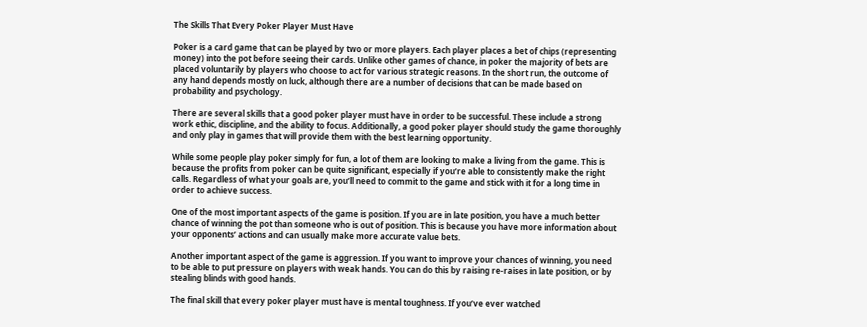The Skills That Every Poker Player Must Have

Poker is a card game that can be played by two or more players. Each player places a bet of chips (representing money) into the pot before seeing their cards. Unlike other games of chance, in poker the majority of bets are placed voluntarily by players who choose to act for various strategic reasons. In the short run, the outcome of any hand depends mostly on luck, although there are a number of decisions that can be made based on probability and psychology.

There are several skills that a good poker player must have in order to be successful. These include a strong work ethic, discipline, and the ability to focus. Additionally, a good poker player should study the game thoroughly and only play in games that will provide them with the best learning opportunity.

While some people play poker simply for fun, a lot of them are looking to make a living from the game. This is because the profits from poker can be quite significant, especially if you’re able to consistently make the right calls. Regardless of what your goals are, you’ll need to commit to the game and stick with it for a long time in order to achieve success.

One of the most important aspects of the game is position. If you are in late position, you have a much better chance of winning the pot than someone who is out of position. This is because you have more information about your opponents’ actions and can usually make more accurate value bets.

Another important aspect of the game is aggression. If you want to improve your chances of winning, you need to be able to put pressure on players with weak hands. You can do this by raising re-raises in late position, or by stealing blinds with good hands.

The final skill that every poker player must have is mental toughness. If you’ve ever watched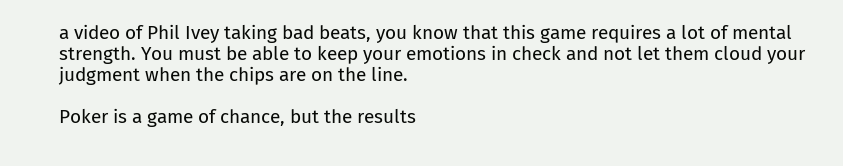a video of Phil Ivey taking bad beats, you know that this game requires a lot of mental strength. You must be able to keep your emotions in check and not let them cloud your judgment when the chips are on the line.

Poker is a game of chance, but the results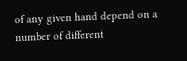of any given hand depend on a number of different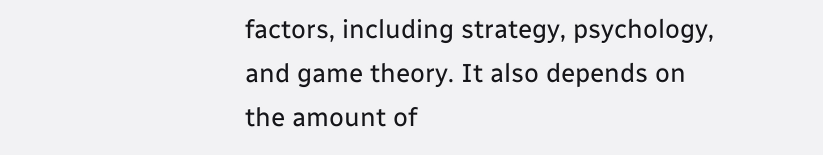factors, including strategy, psychology, and game theory. It also depends on the amount of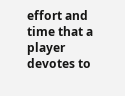effort and time that a player devotes to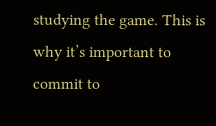studying the game. This is why it’s important to commit to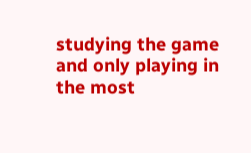studying the game and only playing in the most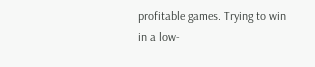profitable games. Trying to win in a low-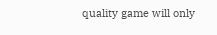quality game will only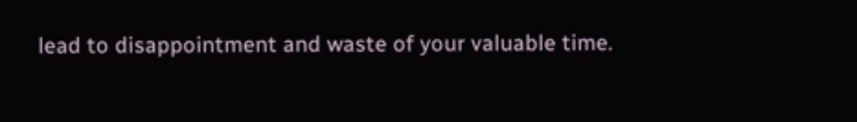lead to disappointment and waste of your valuable time.